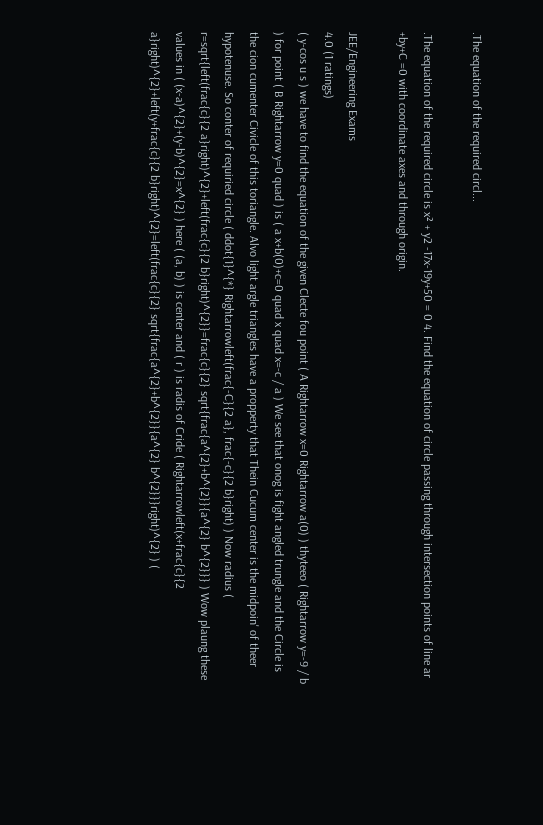.The equation of the required circl...

.The equation of the required circle is x² + y2 -17x-19y+50 = 0 4. Find the equation of circle passing through intersection points of line ar +by+C =0 with coordinate axes and through origin.

JEE/Engineering Exams
4.0 (1 ratings)
( y-cos u s ) we have to find the equation of the given Clecte fou point ( A Rightarrow x=0 Rightarrow a(0) ) thyteeo ( Rightarrow y=-9 / b ) for point ( B Rightarrow y=0 quad ) is ( a x+b(0)+c=0 quad x quad x=-c / a ) We see that onog is fight angled trungle and the Circle is the cion cumenter Civicle of this toriangle. Alvo light argle triangles have a propperty that Thein Cucum center is the midpoin' of theer hypotenuse. So conter of requiried circle ( ddot{1}^{*} Rightarrowleft(frac{-C}{2 a}, frac{-c}{2 b}right) ) Now radius ( r=sqrt{left(frac{c}{2 a}right)^{2}+left(frac{c}{2 b}right)^{2}}=frac{c}{2} sqrt{frac{a^{2}+b^{2}}{a^{2} b^{2}}} ) Wow plaung these values in ( (x-a)^{2}+(y-b)^{2}=x^{2} ) here ( (a, b) ) is center and ( r ) is radis of Cride ( Rightarrowleft(x+frac{c}{2 a}right)^{2}+left(y+frac{c}{2 b}right)^{2}=left(frac{c}{2} sqrt{frac{a^{2}+b^{2}}{a^{2} b^{2}}}right)^{2} ) (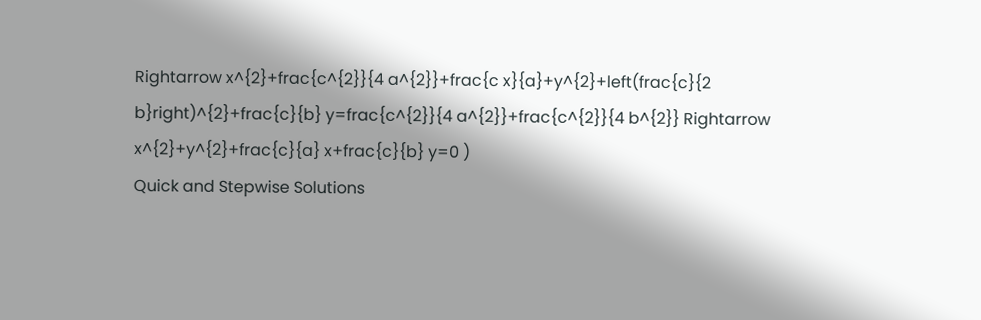Rightarrow x^{2}+frac{c^{2}}{4 a^{2}}+frac{c x}{a}+y^{2}+left(frac{c}{2 b}right)^{2}+frac{c}{b} y=frac{c^{2}}{4 a^{2}}+frac{c^{2}}{4 b^{2}} Rightarrow x^{2}+y^{2}+frac{c}{a} x+frac{c}{b} y=0 )
Quick and Stepwise Solutions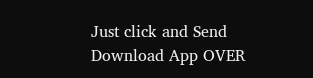Just click and Send Download App OVER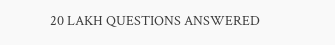20 LAKH QUESTIONS ANSWERED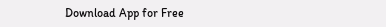Download App for Free